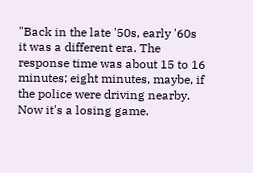"Back in the late '50s, early '60s it was a different era. The response time was about 15 to 16 minutes; eight minutes, maybe, if the police were driving nearby. Now it's a losing game.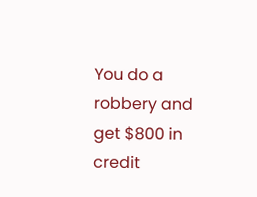You do a robbery and get $800 in credit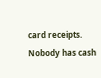card receipts. Nobody has cash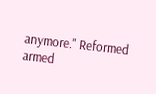anymore." Reformed armed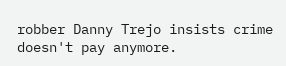robber Danny Trejo insists crime doesn't pay anymore.